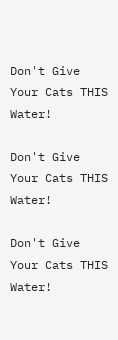Don't Give Your Cats THIS Water!

Don't Give Your Cats THIS Water!

Don't Give Your Cats THIS Water!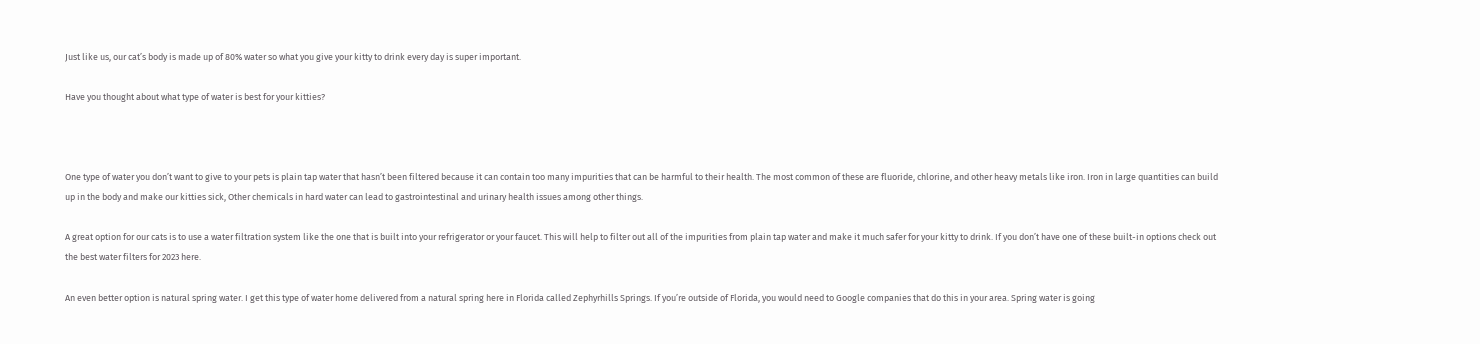Just like us, our cat’s body is made up of 80% water so what you give your kitty to drink every day is super important.

Have you thought about what type of water is best for your kitties?



One type of water you don’t want to give to your pets is plain tap water that hasn’t been filtered because it can contain too many impurities that can be harmful to their health. The most common of these are fluoride, chlorine, and other heavy metals like iron. Iron in large quantities can build up in the body and make our kitties sick, Other chemicals in hard water can lead to gastrointestinal and urinary health issues among other things.

A great option for our cats is to use a water filtration system like the one that is built into your refrigerator or your faucet. This will help to filter out all of the impurities from plain tap water and make it much safer for your kitty to drink. If you don’t have one of these built-in options check out the best water filters for 2023 here.

An even better option is natural spring water. I get this type of water home delivered from a natural spring here in Florida called Zephyrhills Springs. If you’re outside of Florida, you would need to Google companies that do this in your area. Spring water is going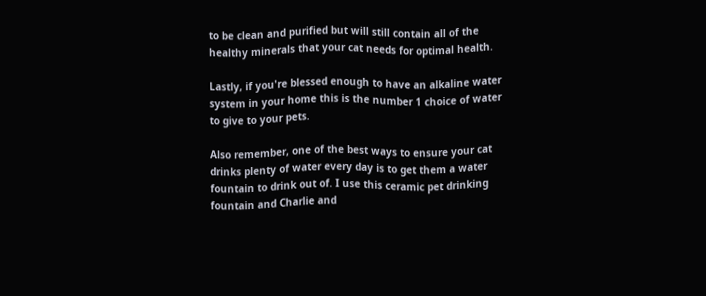to be clean and purified but will still contain all of the healthy minerals that your cat needs for optimal health.

Lastly, if you're blessed enough to have an alkaline water system in your home this is the number 1 choice of water to give to your pets.

Also remember, one of the best ways to ensure your cat drinks plenty of water every day is to get them a water fountain to drink out of. I use this ceramic pet drinking fountain and Charlie and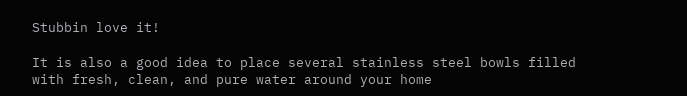Stubbin love it!

It is also a good idea to place several stainless steel bowls filled with fresh, clean, and pure water around your home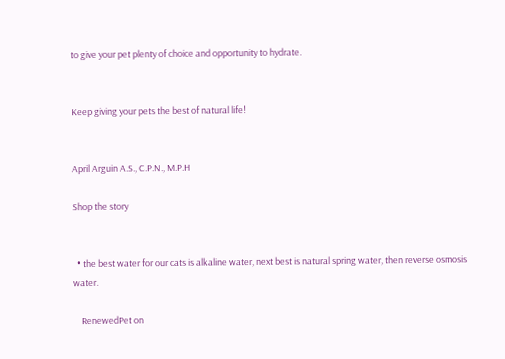to give your pet plenty of choice and opportunity to hydrate.


Keep giving your pets the best of natural life!


April Arguin A.S., C.P.N., M.P.H

Shop the story


  • the best water for our cats is alkaline water, next best is natural spring water, then reverse osmosis water.

    RenewedPet on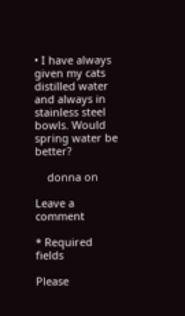• I have always given my cats distilled water and always in stainless steel bowls. Would spring water be better?

    donna on

Leave a comment

* Required fields

Please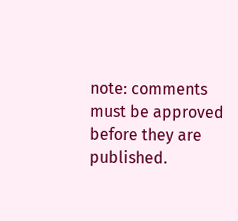note: comments must be approved before they are published.